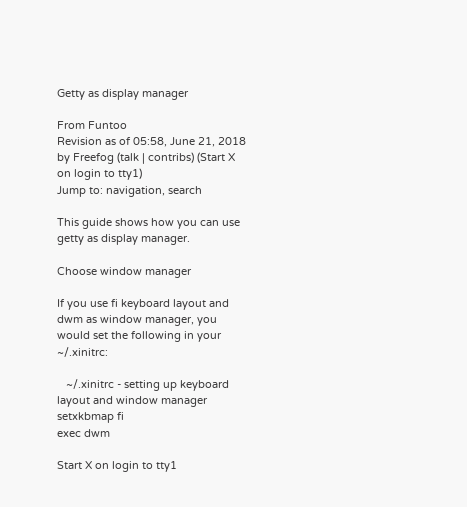Getty as display manager

From Funtoo
Revision as of 05:58, June 21, 2018 by Freefog (talk | contribs) (Start X on login to tty1)
Jump to: navigation, search

This guide shows how you can use getty as display manager.

Choose window manager

If you use fi keyboard layout and dwm as window manager, you would set the following in your ~/.xinitrc:

   ~/.xinitrc - setting up keyboard layout and window manager
setxkbmap fi
exec dwm

Start X on login to tty1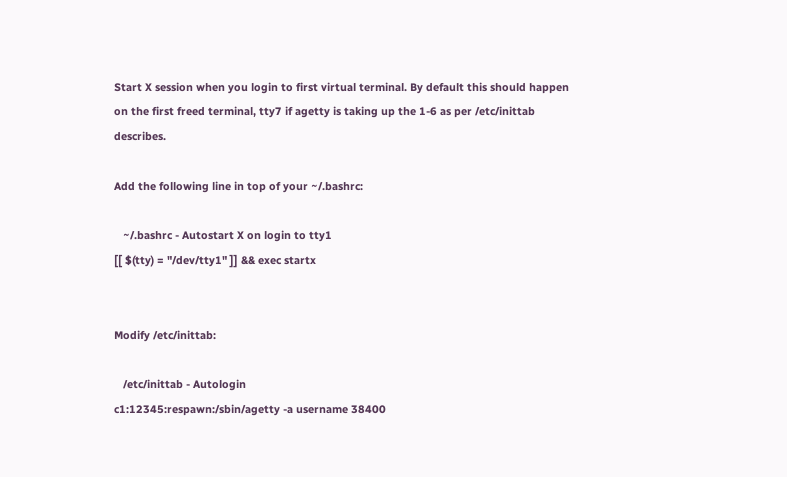Start X session when you login to first virtual terminal. By default this should happen on the first freed terminal, tty7 if agetty is taking up the 1-6 as per /etc/inittab describes.

Add the following line in top of your ~/.bashrc:

   ~/.bashrc - Autostart X on login to tty1
[[ $(tty) = "/dev/tty1" ]] && exec startx


Modify /etc/inittab:

   /etc/inittab - Autologin
c1:12345:respawn:/sbin/agetty -a username 38400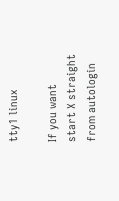tty1 linux

If you want start X straight from autologin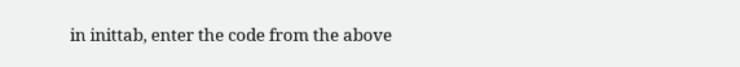in inittab, enter the code from the above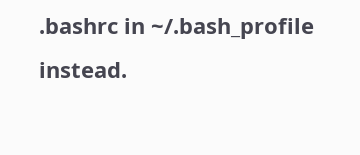.bashrc in ~/.bash_profile instead.